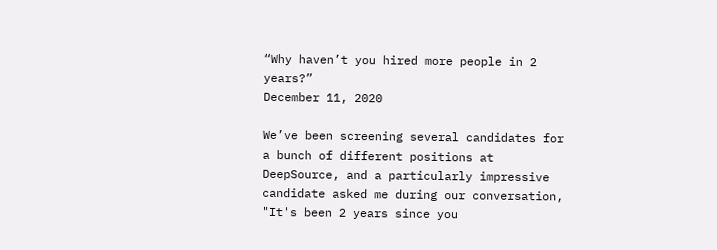“Why haven’t you hired more people in 2 years?”
December 11, 2020

We’ve been screening several candidates for a bunch of different positions at DeepSource, and a particularly impressive candidate asked me during our conversation, "It's been 2 years since you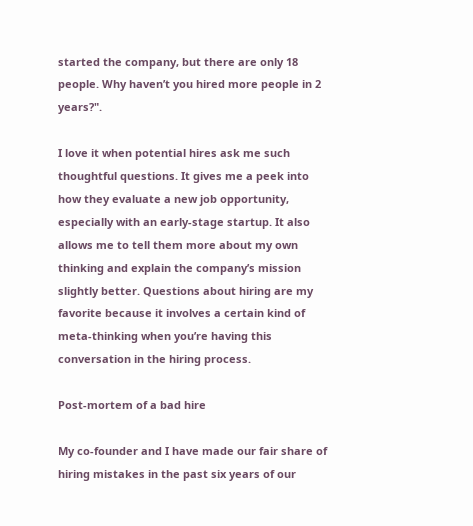started the company, but there are only 18 people. Why haven’t you hired more people in 2 years?".

I love it when potential hires ask me such thoughtful questions. It gives me a peek into how they evaluate a new job opportunity, especially with an early-stage startup. It also allows me to tell them more about my own thinking and explain the company’s mission slightly better. Questions about hiring are my favorite because it involves a certain kind of meta-thinking when you’re having this conversation in the hiring process.

Post-mortem of a bad hire

My co-founder and I have made our fair share of hiring mistakes in the past six years of our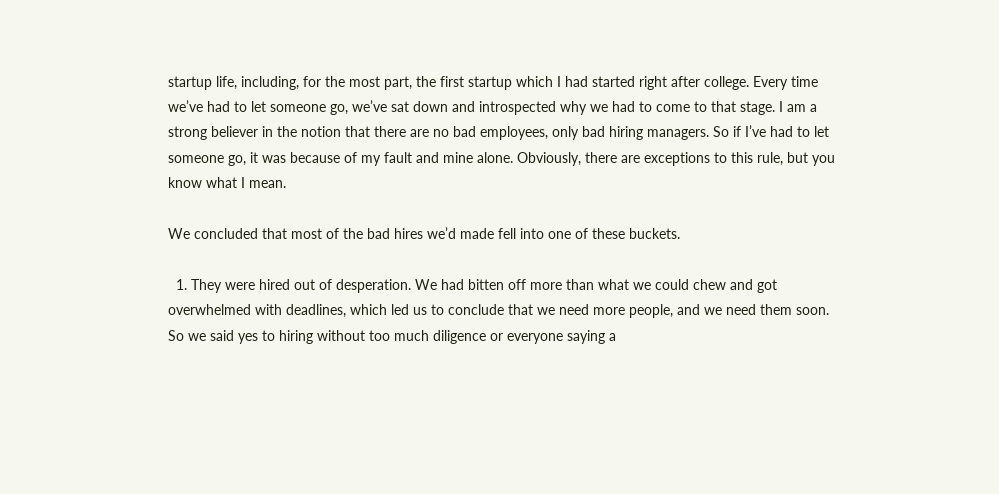startup life, including, for the most part, the first startup which I had started right after college. Every time we’ve had to let someone go, we’ve sat down and introspected why we had to come to that stage. I am a strong believer in the notion that there are no bad employees, only bad hiring managers. So if I’ve had to let someone go, it was because of my fault and mine alone. Obviously, there are exceptions to this rule, but you know what I mean.

We concluded that most of the bad hires we’d made fell into one of these buckets.

  1. They were hired out of desperation. We had bitten off more than what we could chew and got overwhelmed with deadlines, which led us to conclude that we need more people, and we need them soon. So we said yes to hiring without too much diligence or everyone saying a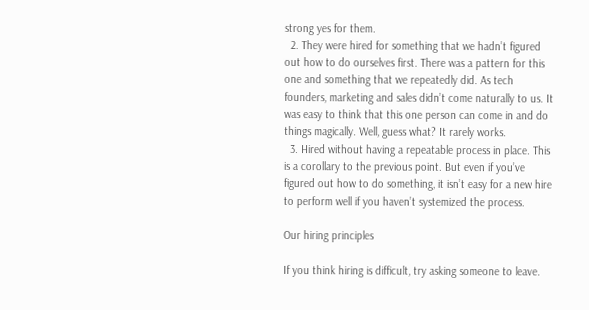strong yes for them.
  2. They were hired for something that we hadn’t figured out how to do ourselves first. There was a pattern for this one and something that we repeatedly did. As tech founders, marketing and sales didn’t come naturally to us. It was easy to think that this one person can come in and do things magically. Well, guess what? It rarely works.
  3. Hired without having a repeatable process in place. This is a corollary to the previous point. But even if you’ve figured out how to do something, it isn’t easy for a new hire to perform well if you haven’t systemized the process.

Our hiring principles

If you think hiring is difficult, try asking someone to leave.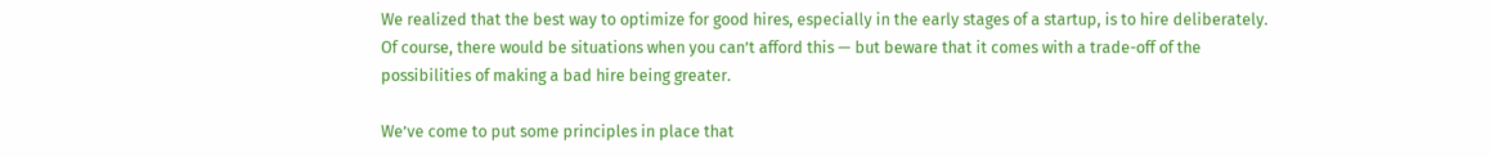We realized that the best way to optimize for good hires, especially in the early stages of a startup, is to hire deliberately. Of course, there would be situations when you can’t afford this — but beware that it comes with a trade-off of the possibilities of making a bad hire being greater.

We’ve come to put some principles in place that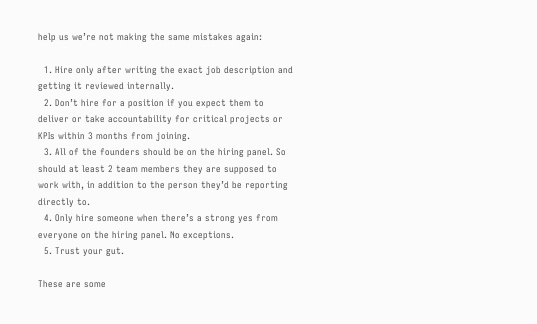help us we’re not making the same mistakes again:

  1. Hire only after writing the exact job description and getting it reviewed internally.
  2. Don’t hire for a position if you expect them to deliver or take accountability for critical projects or KPIs within 3 months from joining.
  3. All of the founders should be on the hiring panel. So should at least 2 team members they are supposed to work with, in addition to the person they’d be reporting directly to.
  4. Only hire someone when there’s a strong yes from everyone on the hiring panel. No exceptions.
  5. Trust your gut.

These are some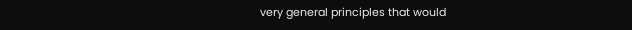very general principles that would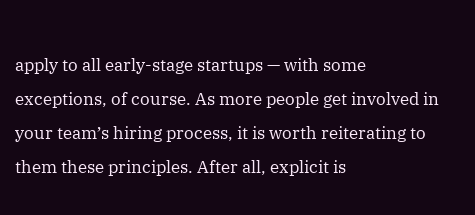apply to all early-stage startups — with some exceptions, of course. As more people get involved in your team’s hiring process, it is worth reiterating to them these principles. After all, explicit is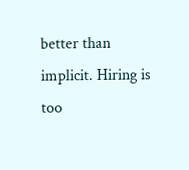better than implicit. Hiring is too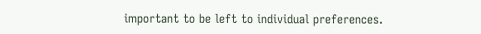important to be left to individual preferences.